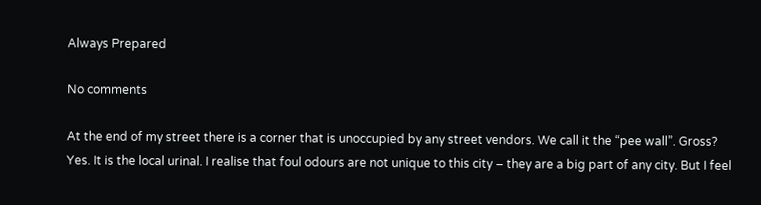Always Prepared

No comments

At the end of my street there is a corner that is unoccupied by any street vendors. We call it the “pee wall”. Gross? Yes. It is the local urinal. I realise that foul odours are not unique to this city – they are a big part of any city. But I feel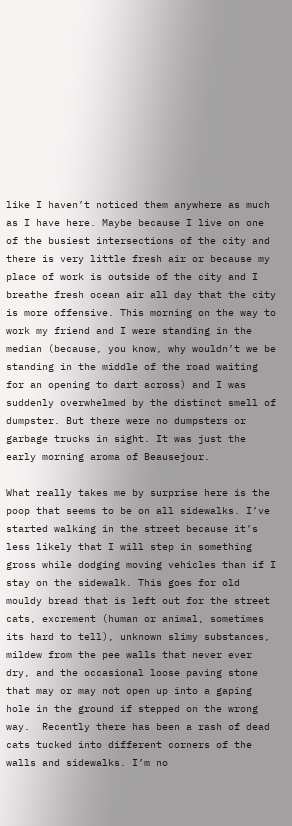like I haven’t noticed them anywhere as much as I have here. Maybe because I live on one of the busiest intersections of the city and there is very little fresh air or because my place of work is outside of the city and I breathe fresh ocean air all day that the city is more offensive. This morning on the way to work my friend and I were standing in the median (because, you know, why wouldn’t we be standing in the middle of the road waiting for an opening to dart across) and I was suddenly overwhelmed by the distinct smell of dumpster. But there were no dumpsters or garbage trucks in sight. It was just the early morning aroma of Beausejour.

What really takes me by surprise here is the poop that seems to be on all sidewalks. I’ve started walking in the street because it’s less likely that I will step in something gross while dodging moving vehicles than if I stay on the sidewalk. This goes for old mouldy bread that is left out for the street cats, excrement (human or animal, sometimes its hard to tell), unknown slimy substances, mildew from the pee walls that never ever dry, and the occasional loose paving stone that may or may not open up into a gaping hole in the ground if stepped on the wrong way.  Recently there has been a rash of dead cats tucked into different corners of the walls and sidewalks. I’m no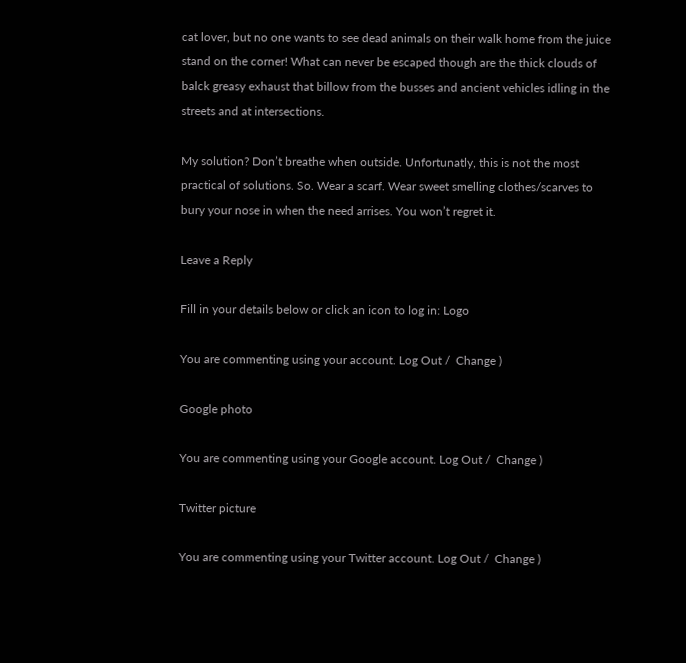cat lover, but no one wants to see dead animals on their walk home from the juice stand on the corner! What can never be escaped though are the thick clouds of balck greasy exhaust that billow from the busses and ancient vehicles idling in the streets and at intersections.

My solution? Don’t breathe when outside. Unfortunatly, this is not the most practical of solutions. So. Wear a scarf. Wear sweet smelling clothes/scarves to bury your nose in when the need arrises. You won’t regret it.

Leave a Reply

Fill in your details below or click an icon to log in: Logo

You are commenting using your account. Log Out /  Change )

Google photo

You are commenting using your Google account. Log Out /  Change )

Twitter picture

You are commenting using your Twitter account. Log Out /  Change )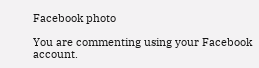Facebook photo

You are commenting using your Facebook account.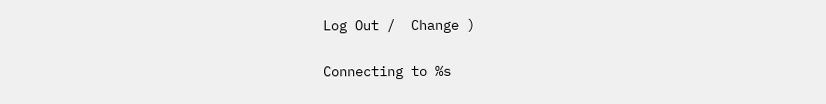Log Out /  Change )

Connecting to %s